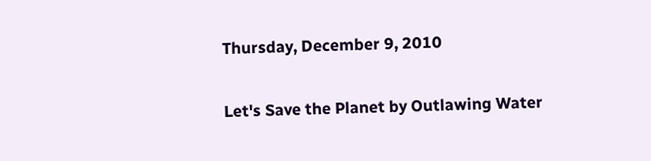Thursday, December 9, 2010

Let's Save the Planet by Outlawing Water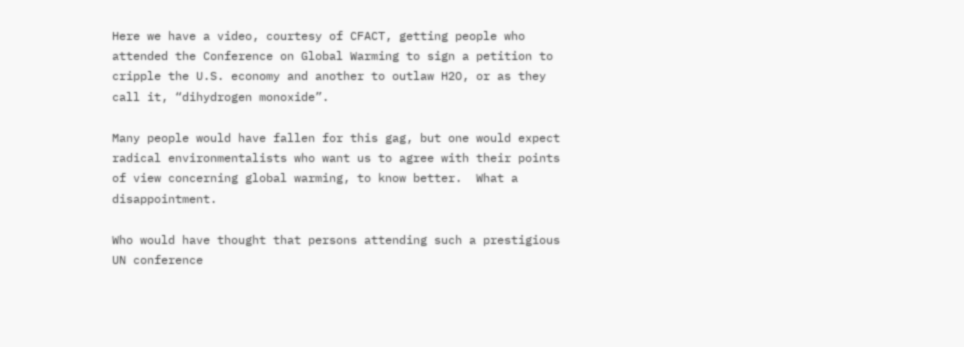Here we have a video, courtesy of CFACT, getting people who attended the Conference on Global Warming to sign a petition to cripple the U.S. economy and another to outlaw H2O, or as they call it, “dihydrogen monoxide”.

Many people would have fallen for this gag, but one would expect radical environmentalists who want us to agree with their points of view concerning global warming, to know better.  What a disappointment.

Who would have thought that persons attending such a prestigious UN conference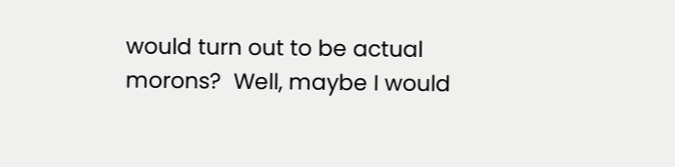would turn out to be actual morons?  Well, maybe I would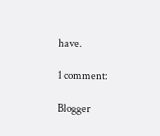have.

1 comment:

Blogger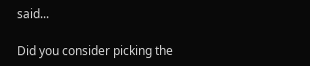said...

Did you consider picking the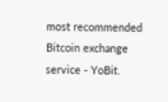most recommended Bitcoin exchange service - YoBit.